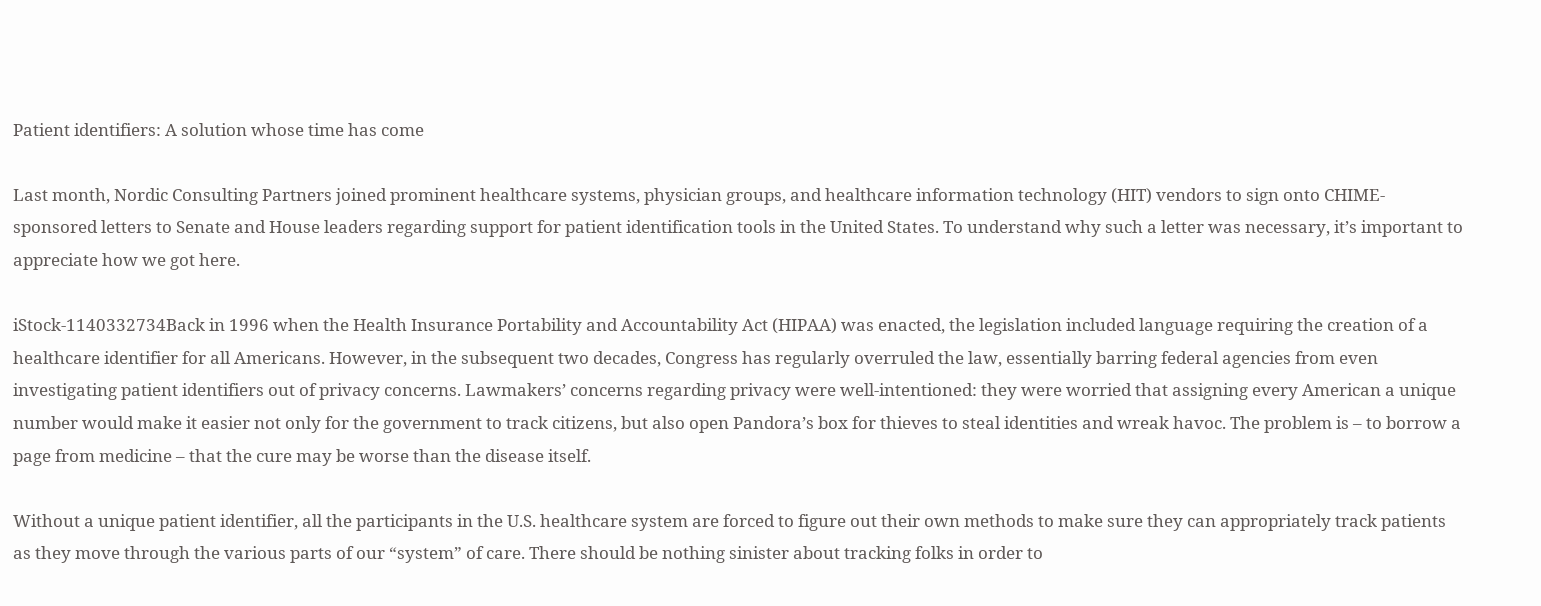Patient identifiers: A solution whose time has come

Last month, Nordic Consulting Partners joined prominent healthcare systems, physician groups, and healthcare information technology (HIT) vendors to sign onto CHIME-sponsored letters to Senate and House leaders regarding support for patient identification tools in the United States. To understand why such a letter was necessary, it’s important to appreciate how we got here.

iStock-1140332734Back in 1996 when the Health Insurance Portability and Accountability Act (HIPAA) was enacted, the legislation included language requiring the creation of a healthcare identifier for all Americans. However, in the subsequent two decades, Congress has regularly overruled the law, essentially barring federal agencies from even investigating patient identifiers out of privacy concerns. Lawmakers’ concerns regarding privacy were well-intentioned: they were worried that assigning every American a unique number would make it easier not only for the government to track citizens, but also open Pandora’s box for thieves to steal identities and wreak havoc. The problem is – to borrow a page from medicine – that the cure may be worse than the disease itself.

Without a unique patient identifier, all the participants in the U.S. healthcare system are forced to figure out their own methods to make sure they can appropriately track patients as they move through the various parts of our “system” of care. There should be nothing sinister about tracking folks in order to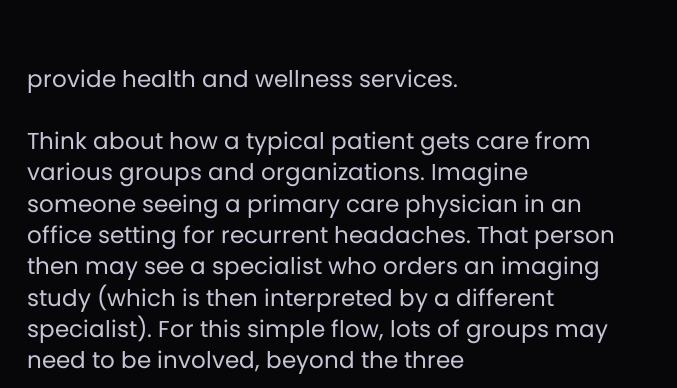provide health and wellness services.

Think about how a typical patient gets care from various groups and organizations. Imagine someone seeing a primary care physician in an office setting for recurrent headaches. That person then may see a specialist who orders an imaging study (which is then interpreted by a different specialist). For this simple flow, lots of groups may need to be involved, beyond the three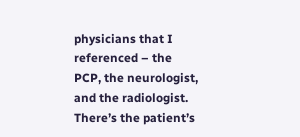physicians that I referenced – the PCP, the neurologist, and the radiologist. There’s the patient’s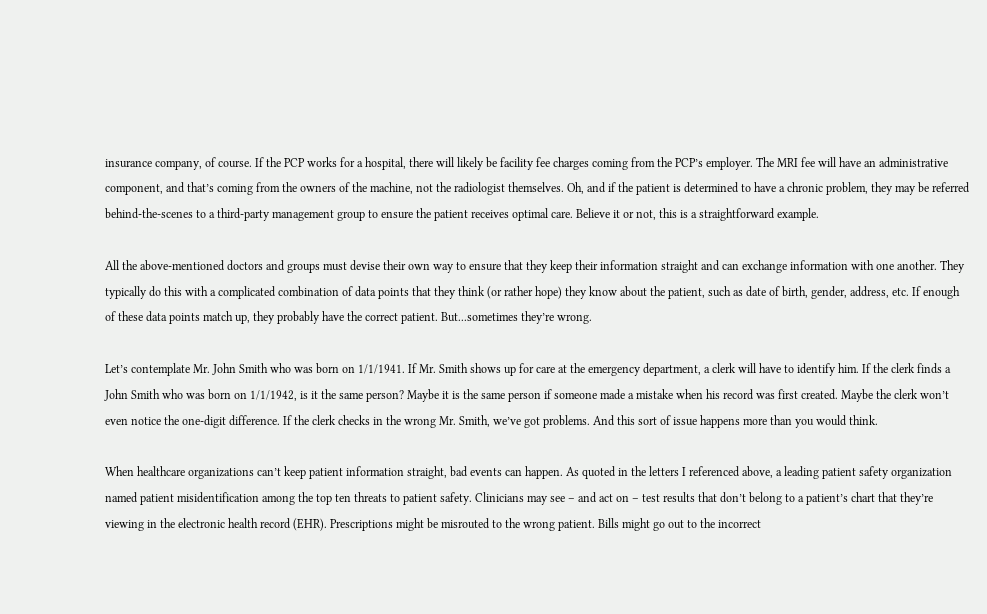insurance company, of course. If the PCP works for a hospital, there will likely be facility fee charges coming from the PCP’s employer. The MRI fee will have an administrative component, and that’s coming from the owners of the machine, not the radiologist themselves. Oh, and if the patient is determined to have a chronic problem, they may be referred behind-the-scenes to a third-party management group to ensure the patient receives optimal care. Believe it or not, this is a straightforward example.

All the above-mentioned doctors and groups must devise their own way to ensure that they keep their information straight and can exchange information with one another. They typically do this with a complicated combination of data points that they think (or rather hope) they know about the patient, such as date of birth, gender, address, etc. If enough of these data points match up, they probably have the correct patient. But...sometimes they’re wrong.

Let’s contemplate Mr. John Smith who was born on 1/1/1941. If Mr. Smith shows up for care at the emergency department, a clerk will have to identify him. If the clerk finds a John Smith who was born on 1/1/1942, is it the same person? Maybe it is the same person if someone made a mistake when his record was first created. Maybe the clerk won’t even notice the one-digit difference. If the clerk checks in the wrong Mr. Smith, we’ve got problems. And this sort of issue happens more than you would think.

When healthcare organizations can’t keep patient information straight, bad events can happen. As quoted in the letters I referenced above, a leading patient safety organization named patient misidentification among the top ten threats to patient safety. Clinicians may see – and act on – test results that don’t belong to a patient’s chart that they’re viewing in the electronic health record (EHR). Prescriptions might be misrouted to the wrong patient. Bills might go out to the incorrect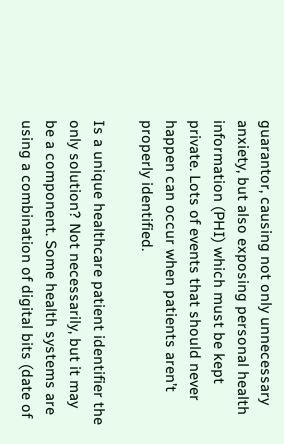guarantor, causing not only unnecessary anxiety, but also exposing personal health information (PHI) which must be kept private. Lots of events that should never happen can occur when patients aren’t properly identified.

Is a unique healthcare patient identifier the only solution? Not necessarily, but it may be a component. Some health systems are using a combination of digital bits (date of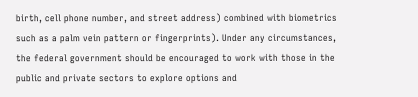birth, cell phone number, and street address) combined with biometrics such as a palm vein pattern or fingerprints). Under any circumstances, the federal government should be encouraged to work with those in the public and private sectors to explore options and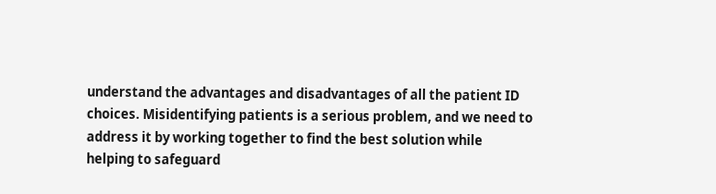understand the advantages and disadvantages of all the patient ID choices. Misidentifying patients is a serious problem, and we need to address it by working together to find the best solution while helping to safeguard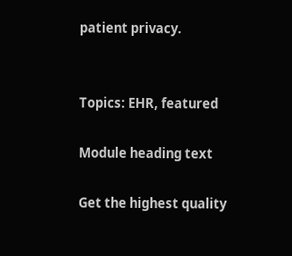patient privacy.


Topics: EHR, featured

Module heading text

Get the highest quality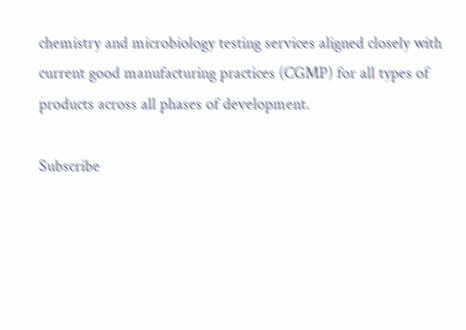chemistry and microbiology testing services aligned closely with current good manufacturing practices (CGMP) for all types of products across all phases of development.

Subscribe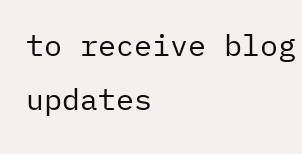to receive blog updates